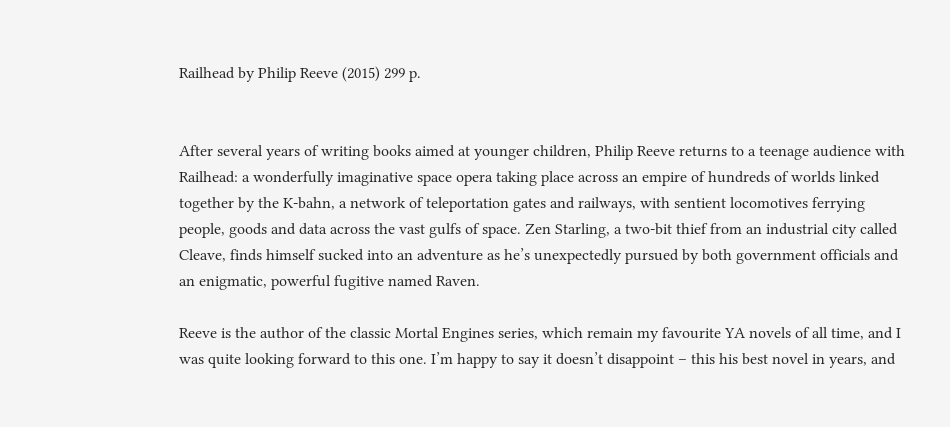Railhead by Philip Reeve (2015) 299 p.


After several years of writing books aimed at younger children, Philip Reeve returns to a teenage audience with Railhead: a wonderfully imaginative space opera taking place across an empire of hundreds of worlds linked together by the K-bahn, a network of teleportation gates and railways, with sentient locomotives ferrying people, goods and data across the vast gulfs of space. Zen Starling, a two-bit thief from an industrial city called Cleave, finds himself sucked into an adventure as he’s unexpectedly pursued by both government officials and an enigmatic, powerful fugitive named Raven.

Reeve is the author of the classic Mortal Engines series, which remain my favourite YA novels of all time, and I was quite looking forward to this one. I’m happy to say it doesn’t disappoint – this his best novel in years, and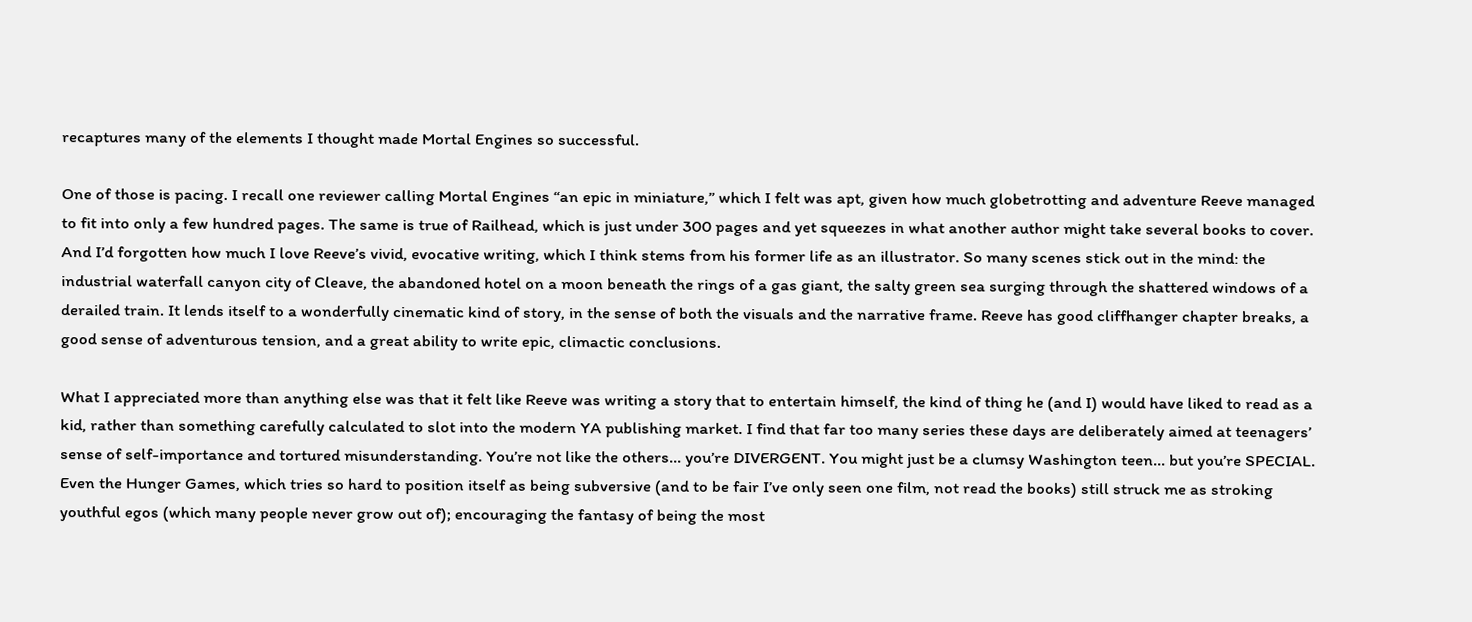recaptures many of the elements I thought made Mortal Engines so successful.

One of those is pacing. I recall one reviewer calling Mortal Engines “an epic in miniature,” which I felt was apt, given how much globetrotting and adventure Reeve managed to fit into only a few hundred pages. The same is true of Railhead, which is just under 300 pages and yet squeezes in what another author might take several books to cover. And I’d forgotten how much I love Reeve’s vivid, evocative writing, which I think stems from his former life as an illustrator. So many scenes stick out in the mind: the industrial waterfall canyon city of Cleave, the abandoned hotel on a moon beneath the rings of a gas giant, the salty green sea surging through the shattered windows of a derailed train. It lends itself to a wonderfully cinematic kind of story, in the sense of both the visuals and the narrative frame. Reeve has good cliffhanger chapter breaks, a good sense of adventurous tension, and a great ability to write epic, climactic conclusions.

What I appreciated more than anything else was that it felt like Reeve was writing a story that to entertain himself, the kind of thing he (and I) would have liked to read as a kid, rather than something carefully calculated to slot into the modern YA publishing market. I find that far too many series these days are deliberately aimed at teenagers’ sense of self-importance and tortured misunderstanding. You’re not like the others… you’re DIVERGENT. You might just be a clumsy Washington teen… but you’re SPECIAL. Even the Hunger Games, which tries so hard to position itself as being subversive (and to be fair I’ve only seen one film, not read the books) still struck me as stroking youthful egos (which many people never grow out of); encouraging the fantasy of being the most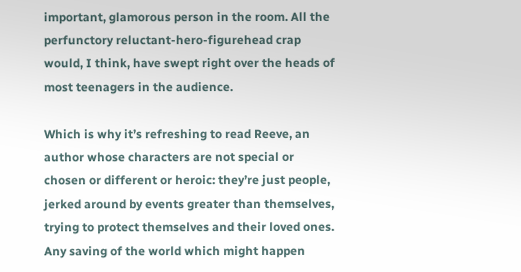important, glamorous person in the room. All the perfunctory reluctant-hero-figurehead crap would, I think, have swept right over the heads of most teenagers in the audience.

Which is why it’s refreshing to read Reeve, an author whose characters are not special or chosen or different or heroic: they’re just people, jerked around by events greater than themselves, trying to protect themselves and their loved ones. Any saving of the world which might happen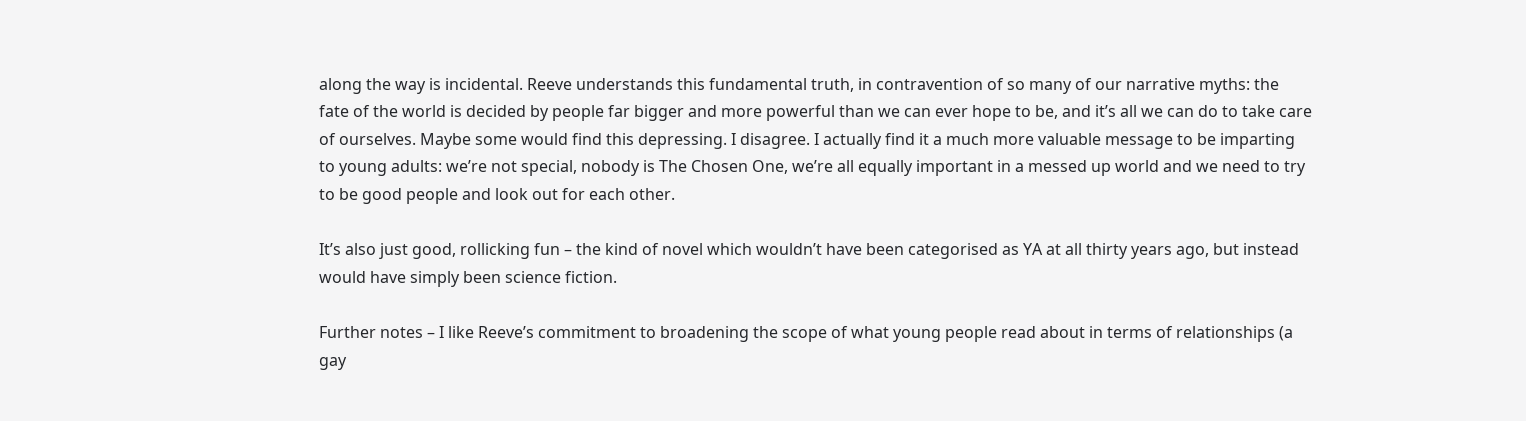along the way is incidental. Reeve understands this fundamental truth, in contravention of so many of our narrative myths: the fate of the world is decided by people far bigger and more powerful than we can ever hope to be, and it’s all we can do to take care of ourselves. Maybe some would find this depressing. I disagree. I actually find it a much more valuable message to be imparting to young adults: we’re not special, nobody is The Chosen One, we’re all equally important in a messed up world and we need to try to be good people and look out for each other.

It’s also just good, rollicking fun – the kind of novel which wouldn’t have been categorised as YA at all thirty years ago, but instead would have simply been science fiction.

Further notes – I like Reeve’s commitment to broadening the scope of what young people read about in terms of relationships (a gay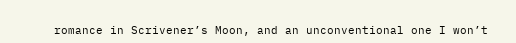romance in Scrivener’s Moon, and an unconventional one I won’t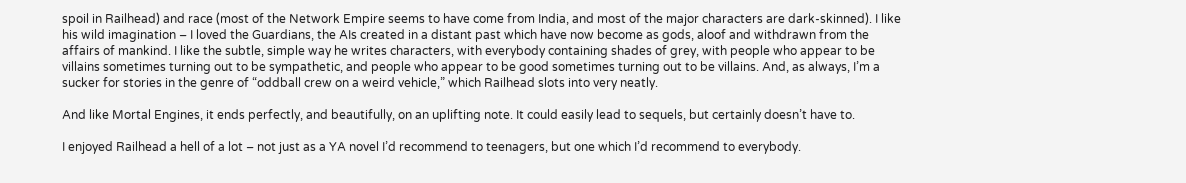spoil in Railhead) and race (most of the Network Empire seems to have come from India, and most of the major characters are dark-skinned). I like his wild imagination – I loved the Guardians, the AIs created in a distant past which have now become as gods, aloof and withdrawn from the affairs of mankind. I like the subtle, simple way he writes characters, with everybody containing shades of grey, with people who appear to be villains sometimes turning out to be sympathetic, and people who appear to be good sometimes turning out to be villains. And, as always, I’m a sucker for stories in the genre of “oddball crew on a weird vehicle,” which Railhead slots into very neatly.

And like Mortal Engines, it ends perfectly, and beautifully, on an uplifting note. It could easily lead to sequels, but certainly doesn’t have to.

I enjoyed Railhead a hell of a lot – not just as a YA novel I’d recommend to teenagers, but one which I’d recommend to everybody.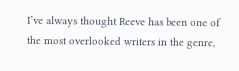I’ve always thought Reeve has been one of the most overlooked writers in the genre,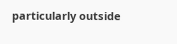particularly outside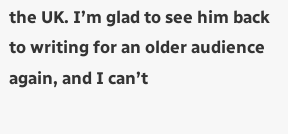the UK. I’m glad to see him back to writing for an older audience again, and I can’t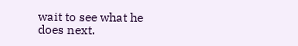wait to see what he does next.